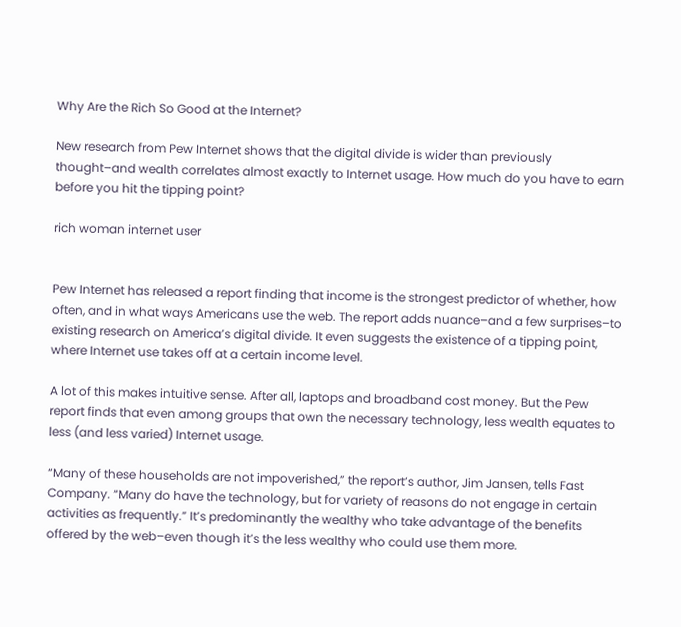Why Are the Rich So Good at the Internet?

New research from Pew Internet shows that the digital divide is wider than previously thought–and wealth correlates almost exactly to Internet usage. How much do you have to earn before you hit the tipping point?

rich woman internet user


Pew Internet has released a report finding that income is the strongest predictor of whether, how often, and in what ways Americans use the web. The report adds nuance–and a few surprises–to existing research on America’s digital divide. It even suggests the existence of a tipping point, where Internet use takes off at a certain income level.

A lot of this makes intuitive sense. After all, laptops and broadband cost money. But the Pew report finds that even among groups that own the necessary technology, less wealth equates to less (and less varied) Internet usage.

“Many of these households are not impoverished,” the report’s author, Jim Jansen, tells Fast Company. “Many do have the technology, but for variety of reasons do not engage in certain activities as frequently.” It’s predominantly the wealthy who take advantage of the benefits offered by the web–even though it’s the less wealthy who could use them more.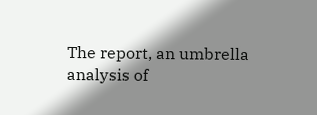The report, an umbrella analysis of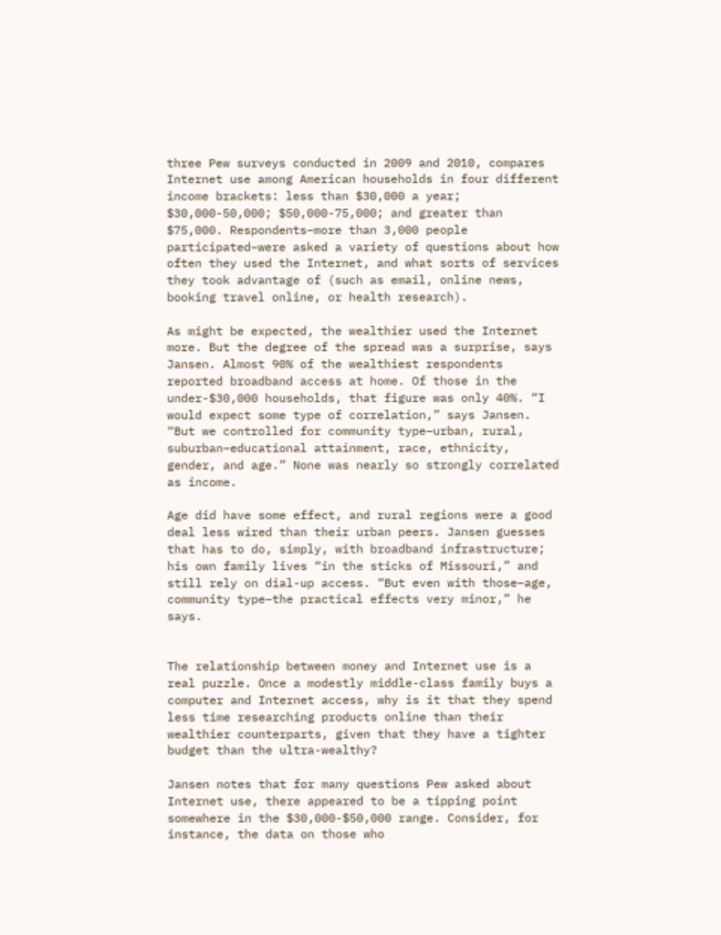three Pew surveys conducted in 2009 and 2010, compares Internet use among American households in four different income brackets: less than $30,000 a year; $30,000-50,000; $50,000-75,000; and greater than $75,000. Respondents–more than 3,000 people participated–were asked a variety of questions about how often they used the Internet, and what sorts of services they took advantage of (such as email, online news, booking travel online, or health research).

As might be expected, the wealthier used the Internet more. But the degree of the spread was a surprise, says Jansen. Almost 90% of the wealthiest respondents reported broadband access at home. Of those in the under-$30,000 households, that figure was only 40%. “I would expect some type of correlation,” says Jansen. “But we controlled for community type–urban, rural, suburban–educational attainment, race, ethnicity, gender, and age.” None was nearly so strongly correlated as income.

Age did have some effect, and rural regions were a good deal less wired than their urban peers. Jansen guesses that has to do, simply, with broadband infrastructure; his own family lives “in the sticks of Missouri,” and still rely on dial-up access. “But even with those–age, community type–the practical effects very minor,” he says.


The relationship between money and Internet use is a real puzzle. Once a modestly middle-class family buys a computer and Internet access, why is it that they spend less time researching products online than their wealthier counterparts, given that they have a tighter budget than the ultra-wealthy?

Jansen notes that for many questions Pew asked about Internet use, there appeared to be a tipping point somewhere in the $30,000-$50,000 range. Consider, for instance, the data on those who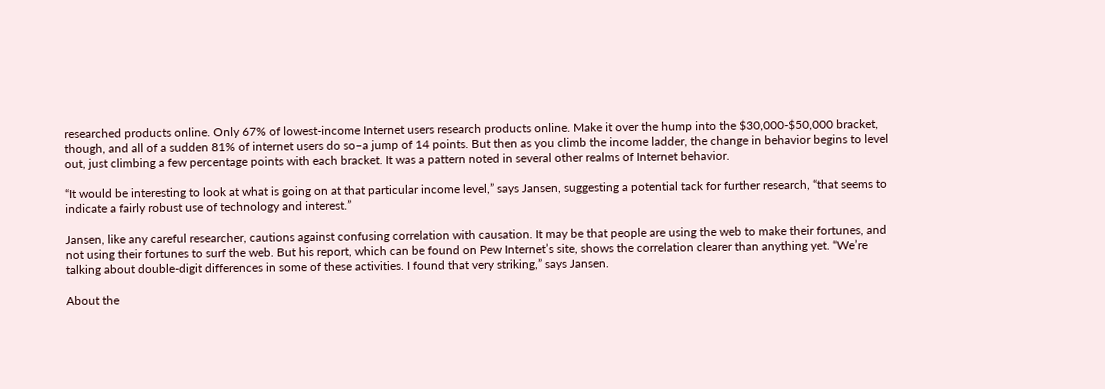researched products online. Only 67% of lowest-income Internet users research products online. Make it over the hump into the $30,000-$50,000 bracket, though, and all of a sudden 81% of internet users do so–a jump of 14 points. But then as you climb the income ladder, the change in behavior begins to level out, just climbing a few percentage points with each bracket. It was a pattern noted in several other realms of Internet behavior.

“It would be interesting to look at what is going on at that particular income level,” says Jansen, suggesting a potential tack for further research, “that seems to indicate a fairly robust use of technology and interest.”

Jansen, like any careful researcher, cautions against confusing correlation with causation. It may be that people are using the web to make their fortunes, and not using their fortunes to surf the web. But his report, which can be found on Pew Internet’s site, shows the correlation clearer than anything yet. “We’re talking about double-digit differences in some of these activities. I found that very striking,” says Jansen.

About the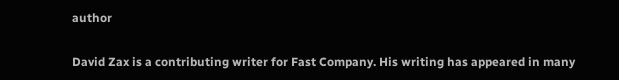author

David Zax is a contributing writer for Fast Company. His writing has appeared in many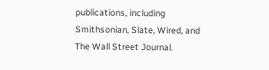publications, including Smithsonian, Slate, Wired, and The Wall Street Journal.